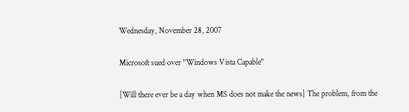Wednesday, November 28, 2007

Microsoft sued over "Windows Vista Capable"

[Will there ever be a day when MS does not make the news] The problem, from the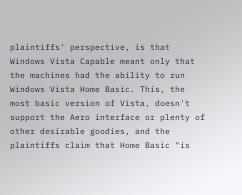plaintiffs' perspective, is that Windows Vista Capable meant only that the machines had the ability to run Windows Vista Home Basic. This, the most basic version of Vista, doesn't support the Aero interface or plenty of other desirable goodies, and the plaintiffs claim that Home Basic "is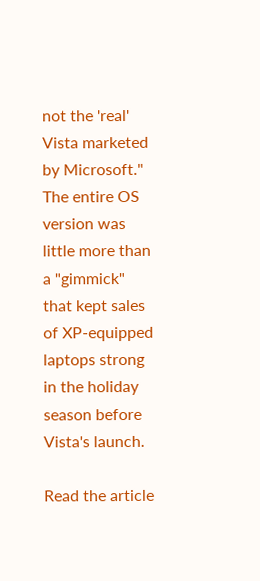not the 'real' Vista marketed by Microsoft." The entire OS version was little more than a "gimmick" that kept sales of XP-equipped laptops strong in the holiday season before Vista's launch.

Read the article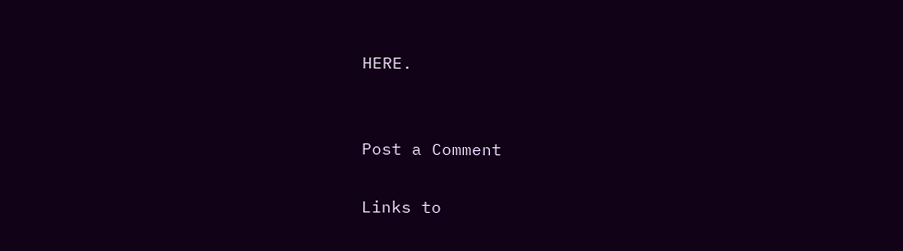HERE.


Post a Comment

Links to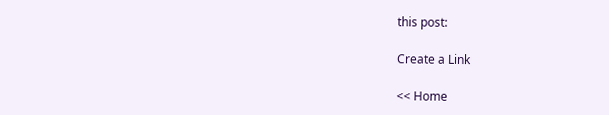this post:

Create a Link

<< Home